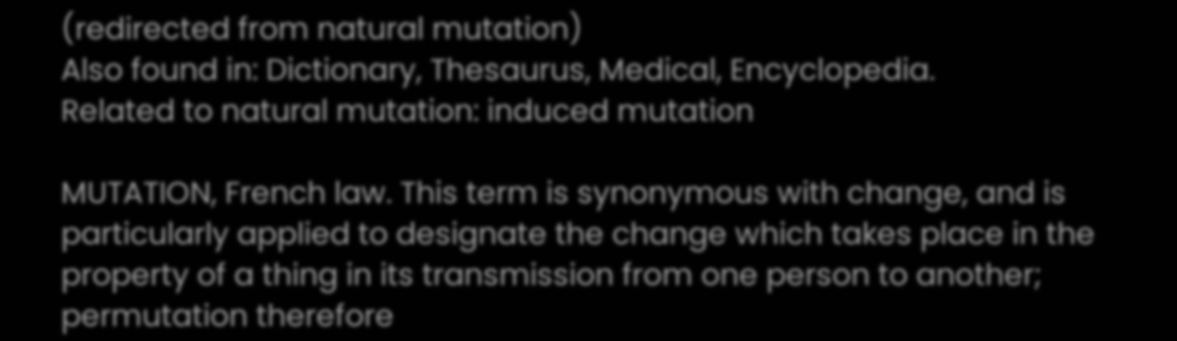(redirected from natural mutation)
Also found in: Dictionary, Thesaurus, Medical, Encyclopedia.
Related to natural mutation: induced mutation

MUTATION, French law. This term is synonymous with change, and is particularly applied to designate the change which takes place in the property of a thing in its transmission from one person to another; permutation therefore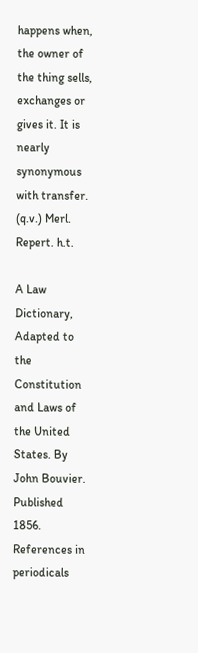happens when, the owner of the thing sells, exchanges or gives it. It is nearly synonymous with transfer. (q.v.) Merl. Repert. h.t.

A Law Dictionary, Adapted to the Constitution and Laws of the United States. By John Bouvier. Published 1856.
References in periodicals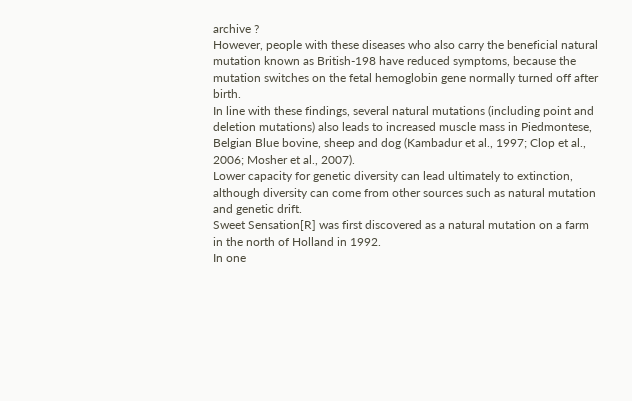archive ?
However, people with these diseases who also carry the beneficial natural mutation known as British-198 have reduced symptoms, because the mutation switches on the fetal hemoglobin gene normally turned off after birth.
In line with these findings, several natural mutations (including point and deletion mutations) also leads to increased muscle mass in Piedmontese, Belgian Blue bovine, sheep and dog (Kambadur et al., 1997; Clop et al., 2006; Mosher et al., 2007).
Lower capacity for genetic diversity can lead ultimately to extinction, although diversity can come from other sources such as natural mutation and genetic drift.
Sweet Sensation[R] was first discovered as a natural mutation on a farm in the north of Holland in 1992.
In one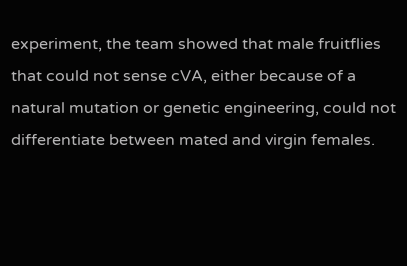experiment, the team showed that male fruitflies that could not sense cVA, either because of a natural mutation or genetic engineering, could not differentiate between mated and virgin females.